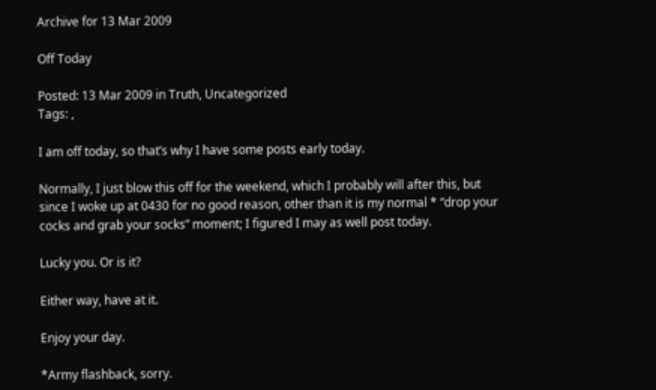Archive for 13 Mar 2009

Off Today

Posted: 13 Mar 2009 in Truth, Uncategorized
Tags: ,

I am off today, so that’s why I have some posts early today.

Normally, I just blow this off for the weekend, which I probably will after this, but since I woke up at 0430 for no good reason, other than it is my normal * “drop your cocks and grab your socks” moment; I figured I may as well post today.

Lucky you. Or is it?

Either way, have at it.

Enjoy your day.

*Army flashback, sorry.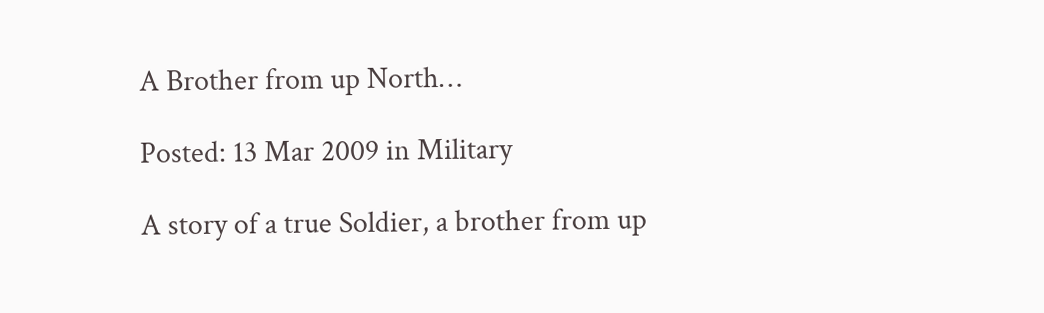A Brother from up North…

Posted: 13 Mar 2009 in Military

A story of a true Soldier, a brother from up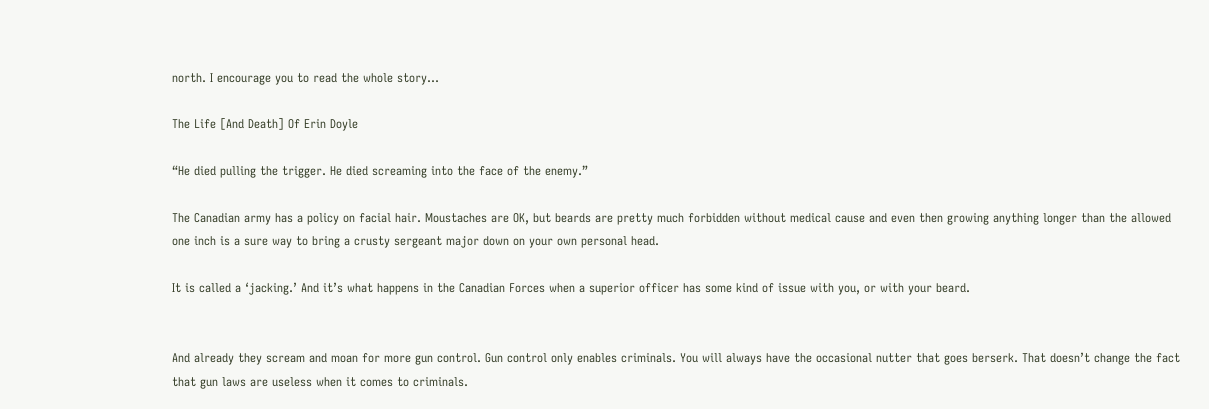north. I encourage you to read the whole story…

The Life [And Death] Of Erin Doyle

“He died pulling the trigger. He died screaming into the face of the enemy.”

The Canadian army has a policy on facial hair. Moustaches are OK, but beards are pretty much forbidden without medical cause and even then growing anything longer than the allowed one inch is a sure way to bring a crusty sergeant major down on your own personal head.

It is called a ‘jacking.’ And it’s what happens in the Canadian Forces when a superior officer has some kind of issue with you, or with your beard.


And already they scream and moan for more gun control. Gun control only enables criminals. You will always have the occasional nutter that goes berserk. That doesn’t change the fact that gun laws are useless when it comes to criminals.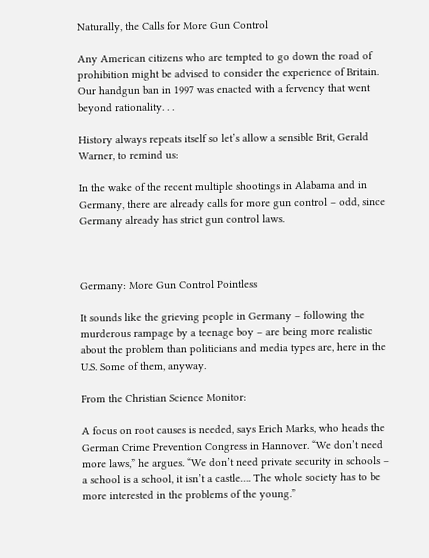Naturally, the Calls for More Gun Control

Any American citizens who are tempted to go down the road of prohibition might be advised to consider the experience of Britain. Our handgun ban in 1997 was enacted with a fervency that went beyond rationality. . .

History always repeats itself so let’s allow a sensible Brit, Gerald Warner, to remind us:

In the wake of the recent multiple shootings in Alabama and in Germany, there are already calls for more gun control – odd, since Germany already has strict gun control laws.



Germany: More Gun Control Pointless

It sounds like the grieving people in Germany – following the murderous rampage by a teenage boy – are being more realistic about the problem than politicians and media types are, here in the U.S. Some of them, anyway.

From the Christian Science Monitor:

A focus on root causes is needed, says Erich Marks, who heads the German Crime Prevention Congress in Hannover. “We don’t need more laws,” he argues. “We don’t need private security in schools – a school is a school, it isn’t a castle…. The whole society has to be more interested in the problems of the young.”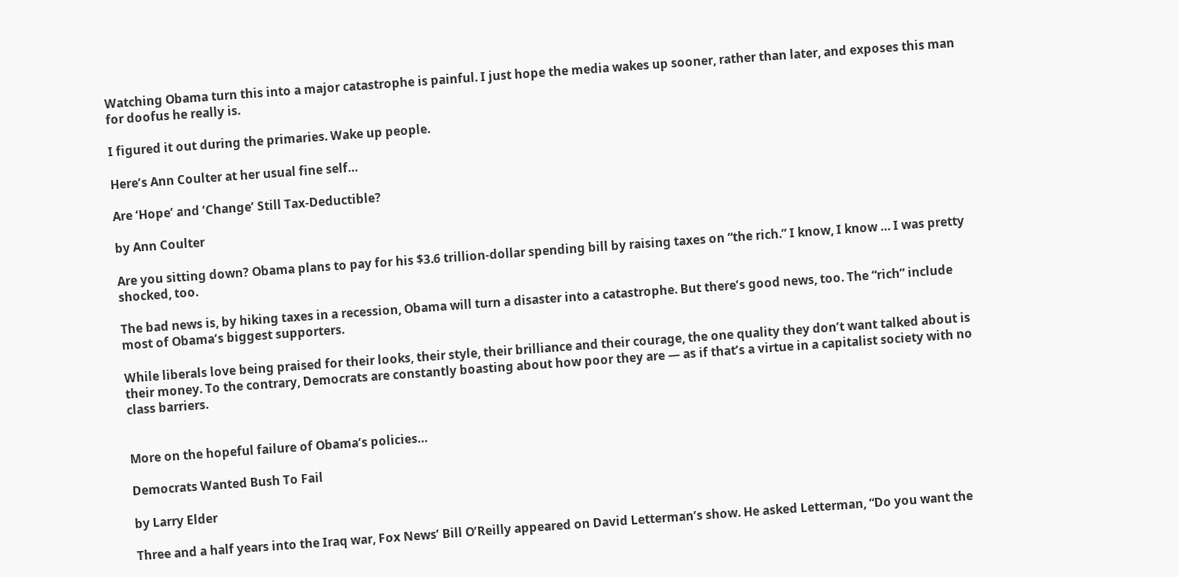Watching Obama turn this into a major catastrophe is painful. I just hope the media wakes up sooner, rather than later, and exposes this man for doofus he really is.

I figured it out during the primaries. Wake up people.

Here’s Ann Coulter at her usual fine self…

Are ‘Hope’ and ‘Change’ Still Tax-Deductible?

by Ann Coulter

Are you sitting down? Obama plans to pay for his $3.6 trillion-dollar spending bill by raising taxes on “the rich.” I know, I know … I was pretty shocked, too.

The bad news is, by hiking taxes in a recession, Obama will turn a disaster into a catastrophe. But there’s good news, too. The “rich” include most of Obama’s biggest supporters.

While liberals love being praised for their looks, their style, their brilliance and their courage, the one quality they don’t want talked about is their money. To the contrary, Democrats are constantly boasting about how poor they are — as if that’s a virtue in a capitalist society with no class barriers.


More on the hopeful failure of Obama’s policies…

Democrats Wanted Bush To Fail

by Larry Elder

Three and a half years into the Iraq war, Fox News’ Bill O’Reilly appeared on David Letterman’s show. He asked Letterman, “Do you want the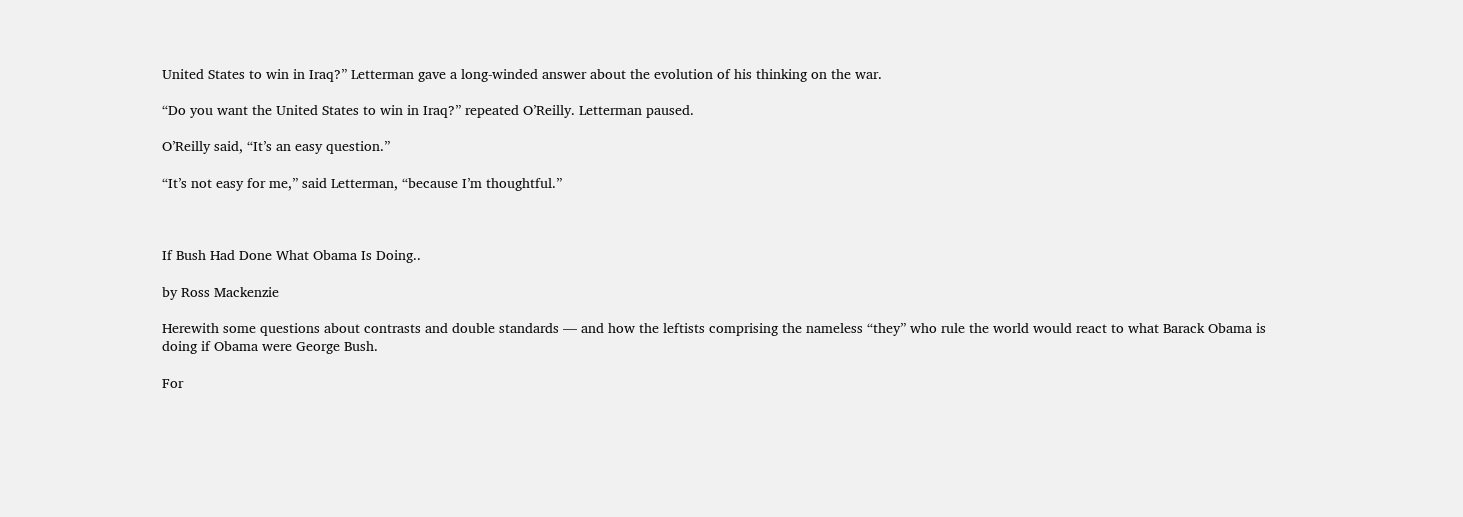United States to win in Iraq?” Letterman gave a long-winded answer about the evolution of his thinking on the war.

“Do you want the United States to win in Iraq?” repeated O’Reilly. Letterman paused.

O’Reilly said, “It’s an easy question.”

“It’s not easy for me,” said Letterman, “because I’m thoughtful.”



If Bush Had Done What Obama Is Doing..

by Ross Mackenzie

Herewith some questions about contrasts and double standards — and how the leftists comprising the nameless “they” who rule the world would react to what Barack Obama is doing if Obama were George Bush.

For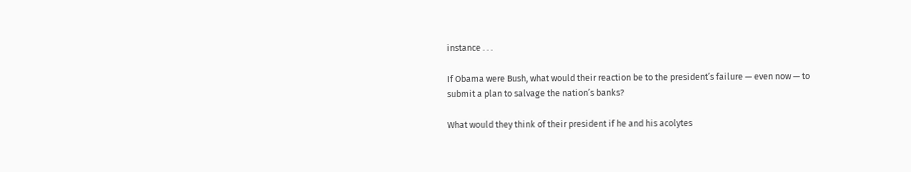instance . . .

If Obama were Bush, what would their reaction be to the president’s failure — even now — to submit a plan to salvage the nation’s banks?

What would they think of their president if he and his acolytes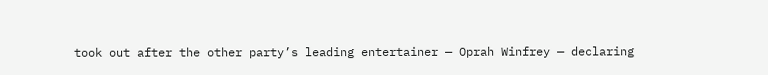took out after the other party’s leading entertainer — Oprah Winfrey — declaring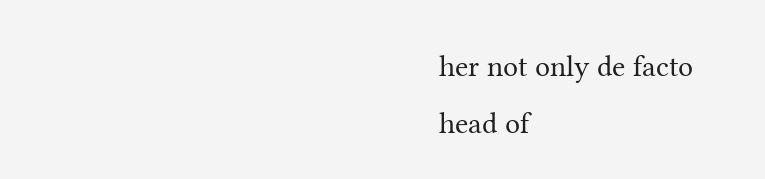her not only de facto head of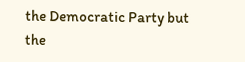the Democratic Party but the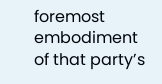foremost embodiment of that party’s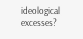ideological excesses?